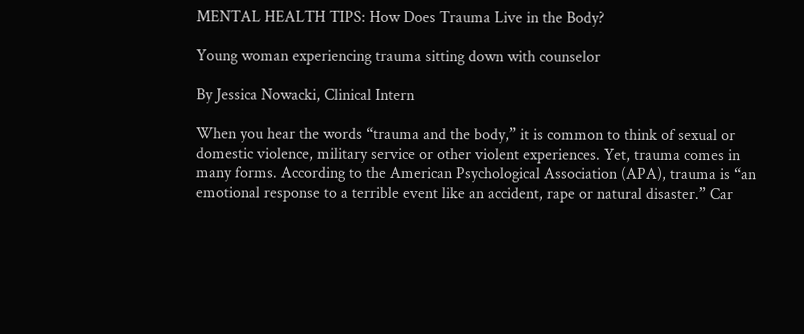MENTAL HEALTH TIPS: How Does Trauma Live in the Body?

Young woman experiencing trauma sitting down with counselor

By Jessica Nowacki, Clinical Intern

When you hear the words “trauma and the body,” it is common to think of sexual or domestic violence, military service or other violent experiences. Yet, trauma comes in many forms. According to the American Psychological Association (APA), trauma is “an emotional response to a terrible event like an accident, rape or natural disaster.” Car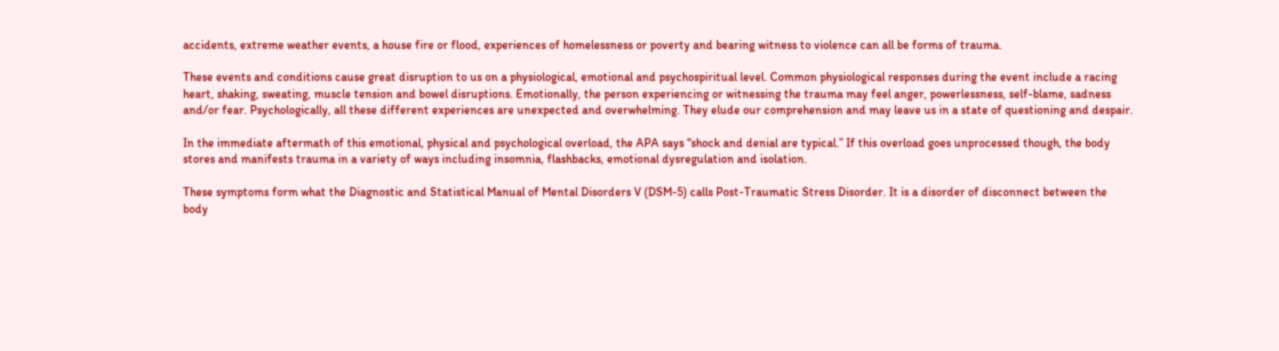accidents, extreme weather events, a house fire or flood, experiences of homelessness or poverty and bearing witness to violence can all be forms of trauma.

These events and conditions cause great disruption to us on a physiological, emotional and psychospiritual level. Common physiological responses during the event include a racing heart, shaking, sweating, muscle tension and bowel disruptions. Emotionally, the person experiencing or witnessing the trauma may feel anger, powerlessness, self-blame, sadness and/or fear. Psychologically, all these different experiences are unexpected and overwhelming. They elude our comprehension and may leave us in a state of questioning and despair.

In the immediate aftermath of this emotional, physical and psychological overload, the APA says “shock and denial are typical.” If this overload goes unprocessed though, the body stores and manifests trauma in a variety of ways including insomnia, flashbacks, emotional dysregulation and isolation.

These symptoms form what the Diagnostic and Statistical Manual of Mental Disorders V (DSM-5) calls Post-Traumatic Stress Disorder. It is a disorder of disconnect between the body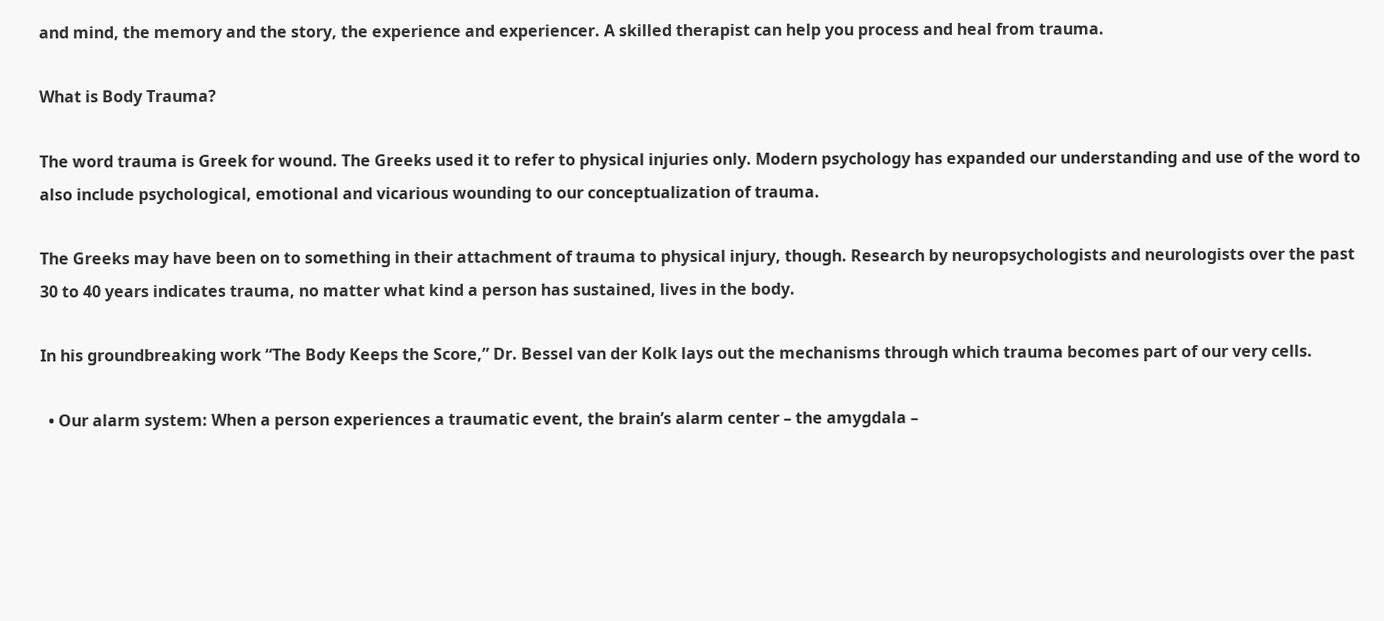and mind, the memory and the story, the experience and experiencer. A skilled therapist can help you process and heal from trauma.

What is Body Trauma?

The word trauma is Greek for wound. The Greeks used it to refer to physical injuries only. Modern psychology has expanded our understanding and use of the word to also include psychological, emotional and vicarious wounding to our conceptualization of trauma.

The Greeks may have been on to something in their attachment of trauma to physical injury, though. Research by neuropsychologists and neurologists over the past 30 to 40 years indicates trauma, no matter what kind a person has sustained, lives in the body.

In his groundbreaking work “The Body Keeps the Score,” Dr. Bessel van der Kolk lays out the mechanisms through which trauma becomes part of our very cells.

  • Our alarm system: When a person experiences a traumatic event, the brain’s alarm center – the amygdala –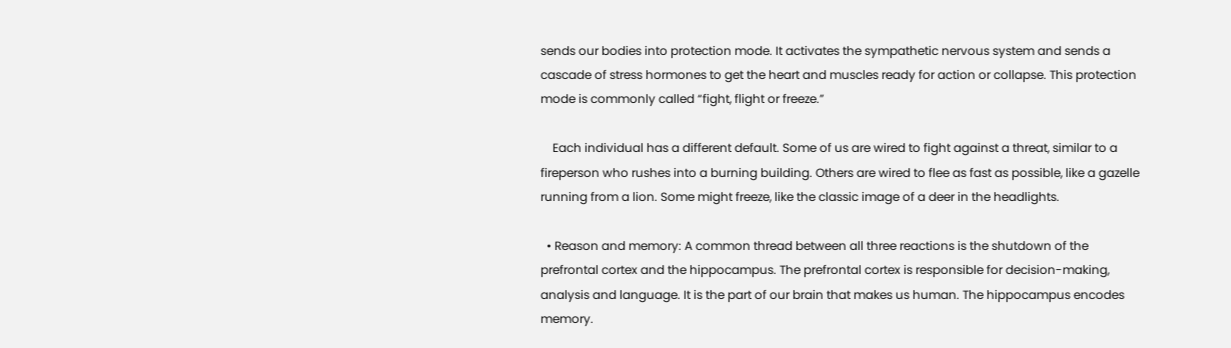sends our bodies into protection mode. It activates the sympathetic nervous system and sends a cascade of stress hormones to get the heart and muscles ready for action or collapse. This protection mode is commonly called “fight, flight or freeze.”

    Each individual has a different default. Some of us are wired to fight against a threat, similar to a fireperson who rushes into a burning building. Others are wired to flee as fast as possible, like a gazelle running from a lion. Some might freeze, like the classic image of a deer in the headlights.

  • Reason and memory: A common thread between all three reactions is the shutdown of the prefrontal cortex and the hippocampus. The prefrontal cortex is responsible for decision-making, analysis and language. It is the part of our brain that makes us human. The hippocampus encodes memory.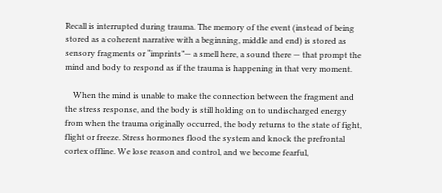Recall is interrupted during trauma. The memory of the event (instead of being stored as a coherent narrative with a beginning, middle and end) is stored as sensory fragments or “imprints”— a smell here, a sound there — that prompt the mind and body to respond as if the trauma is happening in that very moment.

    When the mind is unable to make the connection between the fragment and the stress response, and the body is still holding on to undischarged energy from when the trauma originally occurred, the body returns to the state of fight, flight or freeze. Stress hormones flood the system and knock the prefrontal cortex offline. We lose reason and control, and we become fearful,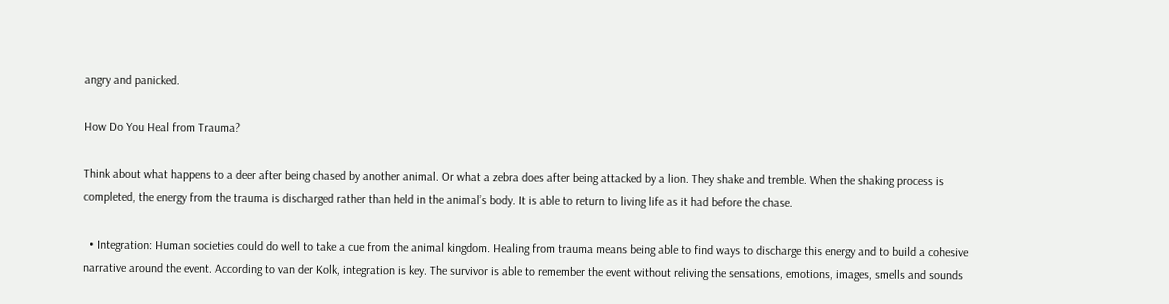angry and panicked.

How Do You Heal from Trauma?

Think about what happens to a deer after being chased by another animal. Or what a zebra does after being attacked by a lion. They shake and tremble. When the shaking process is completed, the energy from the trauma is discharged rather than held in the animal’s body. It is able to return to living life as it had before the chase.

  • Integration: Human societies could do well to take a cue from the animal kingdom. Healing from trauma means being able to find ways to discharge this energy and to build a cohesive narrative around the event. According to van der Kolk, integration is key. The survivor is able to remember the event without reliving the sensations, emotions, images, smells and sounds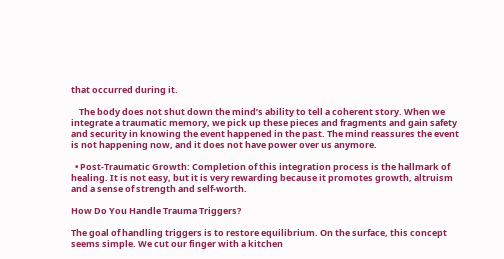that occurred during it.

    The body does not shut down the mind’s ability to tell a coherent story. When we integrate a traumatic memory, we pick up these pieces and fragments and gain safety and security in knowing the event happened in the past. The mind reassures the event is not happening now, and it does not have power over us anymore.

  • Post-Traumatic Growth: Completion of this integration process is the hallmark of healing. It is not easy, but it is very rewarding because it promotes growth, altruism and a sense of strength and self-worth.

How Do You Handle Trauma Triggers?

The goal of handling triggers is to restore equilibrium. On the surface, this concept seems simple. We cut our finger with a kitchen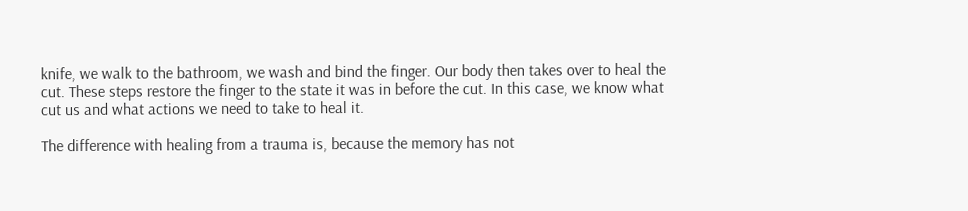knife, we walk to the bathroom, we wash and bind the finger. Our body then takes over to heal the cut. These steps restore the finger to the state it was in before the cut. In this case, we know what cut us and what actions we need to take to heal it.

The difference with healing from a trauma is, because the memory has not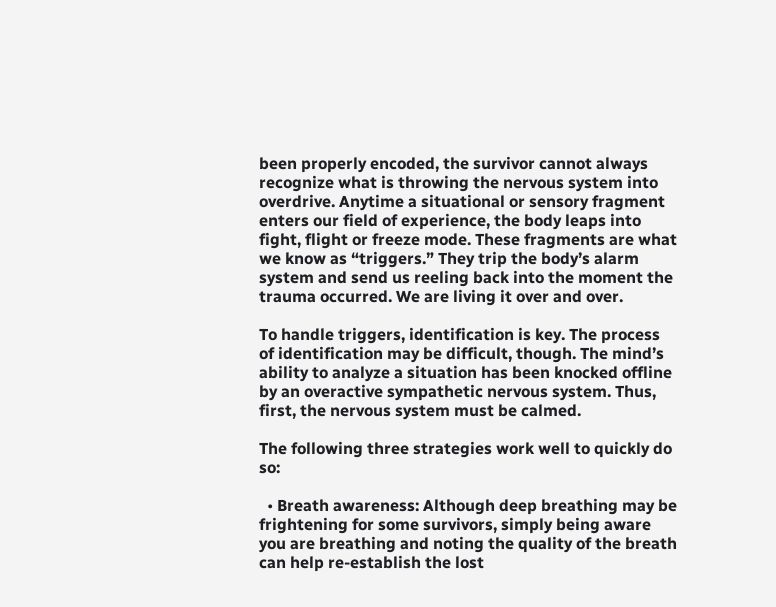been properly encoded, the survivor cannot always recognize what is throwing the nervous system into overdrive. Anytime a situational or sensory fragment enters our field of experience, the body leaps into fight, flight or freeze mode. These fragments are what we know as “triggers.” They trip the body’s alarm system and send us reeling back into the moment the trauma occurred. We are living it over and over.

To handle triggers, identification is key. The process of identification may be difficult, though. The mind’s ability to analyze a situation has been knocked offline by an overactive sympathetic nervous system. Thus, first, the nervous system must be calmed.

The following three strategies work well to quickly do so:

  • Breath awareness: Although deep breathing may be frightening for some survivors, simply being aware you are breathing and noting the quality of the breath can help re-establish the lost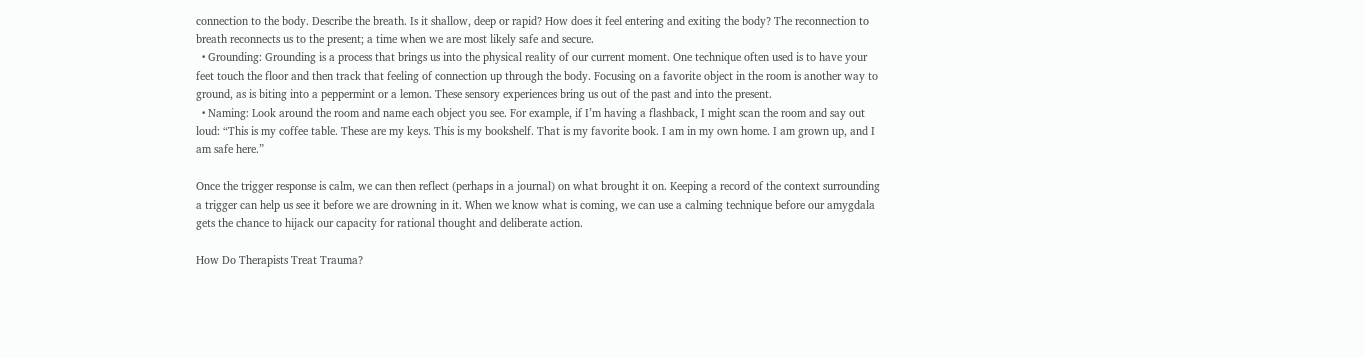connection to the body. Describe the breath. Is it shallow, deep or rapid? How does it feel entering and exiting the body? The reconnection to breath reconnects us to the present; a time when we are most likely safe and secure.
  • Grounding: Grounding is a process that brings us into the physical reality of our current moment. One technique often used is to have your feet touch the floor and then track that feeling of connection up through the body. Focusing on a favorite object in the room is another way to ground, as is biting into a peppermint or a lemon. These sensory experiences bring us out of the past and into the present.
  • Naming: Look around the room and name each object you see. For example, if I’m having a flashback, I might scan the room and say out loud: “This is my coffee table. These are my keys. This is my bookshelf. That is my favorite book. I am in my own home. I am grown up, and I am safe here.”

Once the trigger response is calm, we can then reflect (perhaps in a journal) on what brought it on. Keeping a record of the context surrounding a trigger can help us see it before we are drowning in it. When we know what is coming, we can use a calming technique before our amygdala gets the chance to hijack our capacity for rational thought and deliberate action.

How Do Therapists Treat Trauma?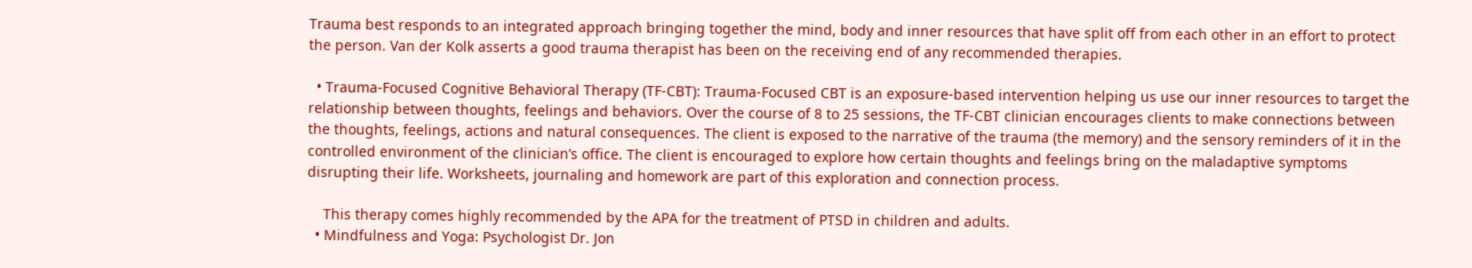Trauma best responds to an integrated approach bringing together the mind, body and inner resources that have split off from each other in an effort to protect the person. Van der Kolk asserts a good trauma therapist has been on the receiving end of any recommended therapies.

  • Trauma-Focused Cognitive Behavioral Therapy (TF-CBT): Trauma-Focused CBT is an exposure-based intervention helping us use our inner resources to target the relationship between thoughts, feelings and behaviors. Over the course of 8 to 25 sessions, the TF-CBT clinician encourages clients to make connections between the thoughts, feelings, actions and natural consequences. The client is exposed to the narrative of the trauma (the memory) and the sensory reminders of it in the controlled environment of the clinician’s office. The client is encouraged to explore how certain thoughts and feelings bring on the maladaptive symptoms disrupting their life. Worksheets, journaling and homework are part of this exploration and connection process.

    This therapy comes highly recommended by the APA for the treatment of PTSD in children and adults.
  • Mindfulness and Yoga: Psychologist Dr. Jon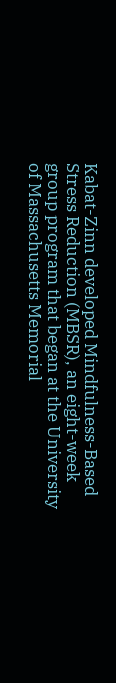Kabat-Zinn developed Mindfulness-Based Stress Reduction (MBSR), an eight-week group program that began at the University of Massachusetts Memorial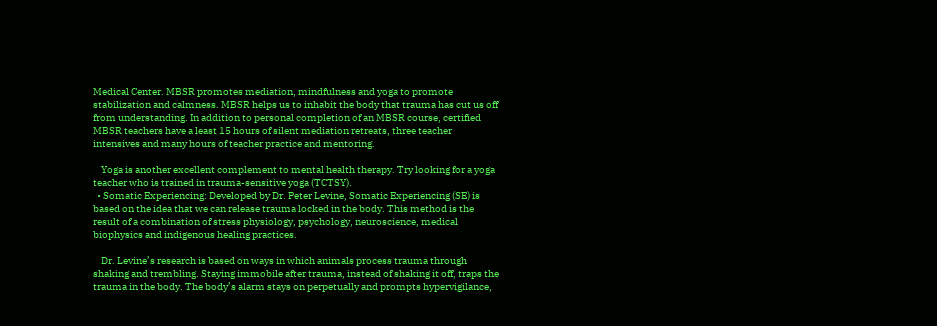Medical Center. MBSR promotes mediation, mindfulness and yoga to promote stabilization and calmness. MBSR helps us to inhabit the body that trauma has cut us off from understanding. In addition to personal completion of an MBSR course, certified MBSR teachers have a least 15 hours of silent mediation retreats, three teacher intensives and many hours of teacher practice and mentoring.

    Yoga is another excellent complement to mental health therapy. Try looking for a yoga teacher who is trained in trauma-sensitive yoga (TCTSY).
  • Somatic Experiencing: Developed by Dr. Peter Levine, Somatic Experiencing (SE) is based on the idea that we can release trauma locked in the body. This method is the result of a combination of stress physiology, psychology, neuroscience, medical biophysics and indigenous healing practices.

    Dr. Levine’s research is based on ways in which animals process trauma through shaking and trembling. Staying immobile after trauma, instead of shaking it off, traps the trauma in the body. The body’s alarm stays on perpetually and prompts hypervigilance,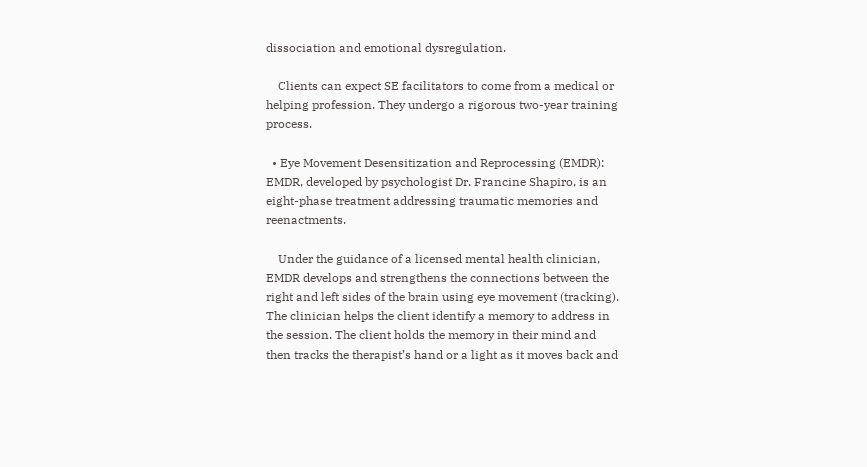dissociation and emotional dysregulation.

    Clients can expect SE facilitators to come from a medical or helping profession. They undergo a rigorous two-year training process.

  • Eye Movement Desensitization and Reprocessing (EMDR): EMDR, developed by psychologist Dr. Francine Shapiro, is an eight-phase treatment addressing traumatic memories and reenactments.

    Under the guidance of a licensed mental health clinician, EMDR develops and strengthens the connections between the right and left sides of the brain using eye movement (tracking). The clinician helps the client identify a memory to address in the session. The client holds the memory in their mind and then tracks the therapist’s hand or a light as it moves back and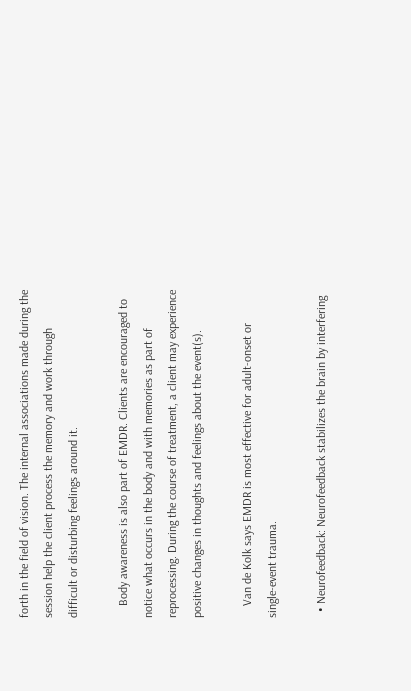forth in the field of vision. The internal associations made during the session help the client process the memory and work through difficult or disturbing feelings around it.

    Body awareness is also part of EMDR. Clients are encouraged to notice what occurs in the body and with memories as part of reprocessing. During the course of treatment, a client may experience positive changes in thoughts and feelings about the event(s).

    Van de Kolk says EMDR is most effective for adult-onset or single-event trauma.

  • Neurofeedback: Neurofeedback stabilizes the brain by interfering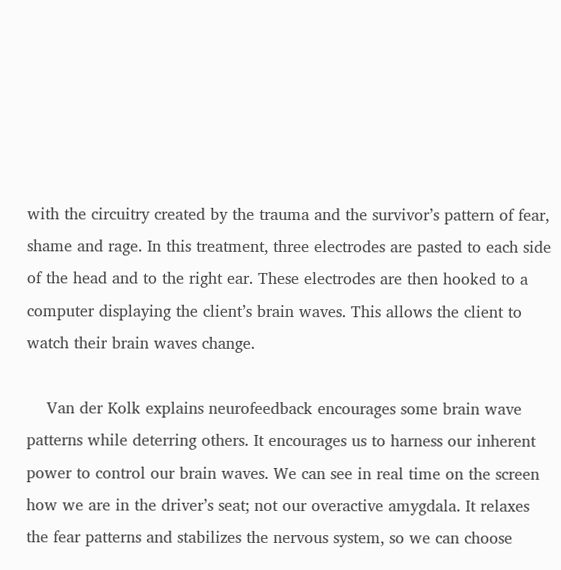with the circuitry created by the trauma and the survivor’s pattern of fear, shame and rage. In this treatment, three electrodes are pasted to each side of the head and to the right ear. These electrodes are then hooked to a computer displaying the client’s brain waves. This allows the client to watch their brain waves change.

    Van der Kolk explains neurofeedback encourages some brain wave patterns while deterring others. It encourages us to harness our inherent power to control our brain waves. We can see in real time on the screen how we are in the driver’s seat; not our overactive amygdala. It relaxes the fear patterns and stabilizes the nervous system, so we can choose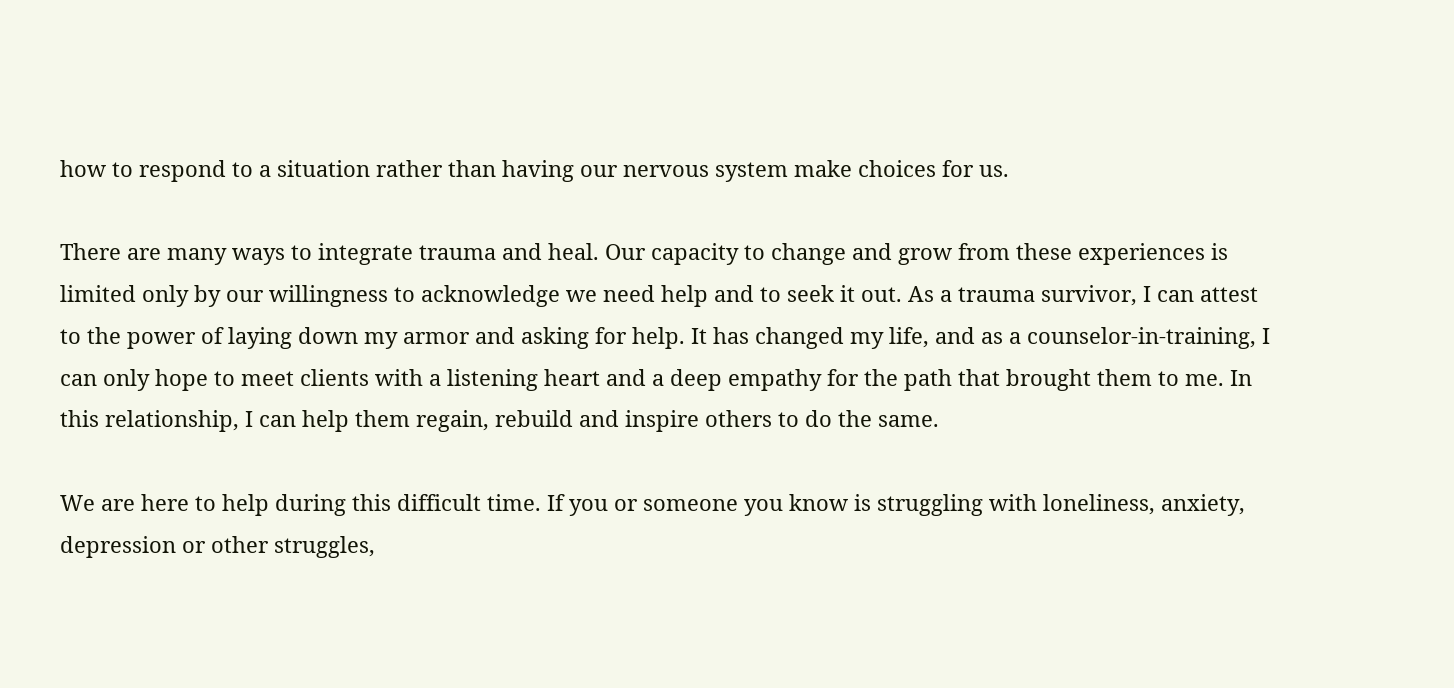how to respond to a situation rather than having our nervous system make choices for us.

There are many ways to integrate trauma and heal. Our capacity to change and grow from these experiences is limited only by our willingness to acknowledge we need help and to seek it out. As a trauma survivor, I can attest to the power of laying down my armor and asking for help. It has changed my life, and as a counselor-in-training, I can only hope to meet clients with a listening heart and a deep empathy for the path that brought them to me. In this relationship, I can help them regain, rebuild and inspire others to do the same.

We are here to help during this difficult time. If you or someone you know is struggling with loneliness, anxiety, depression or other struggles,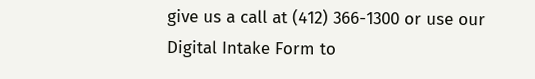give us a call at (412) 366-1300 or use our Digital Intake Form to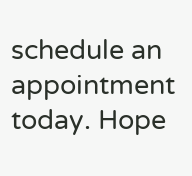schedule an appointment today. Hope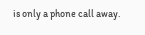is only a phone call away.